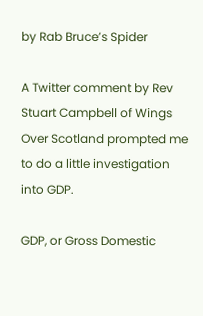by Rab Bruce’s Spider

A Twitter comment by Rev Stuart Campbell of Wings Over Scotland prompted me to do a little investigation into GDP.

GDP, or Gross Domestic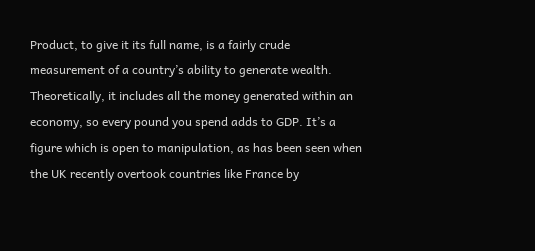Product, to give it its full name, is a fairly crude measurement of a country’s ability to generate wealth. Theoretically, it includes all the money generated within an economy, so every pound you spend adds to GDP. It’s a figure which is open to manipulation, as has been seen when the UK recently overtook countries like France by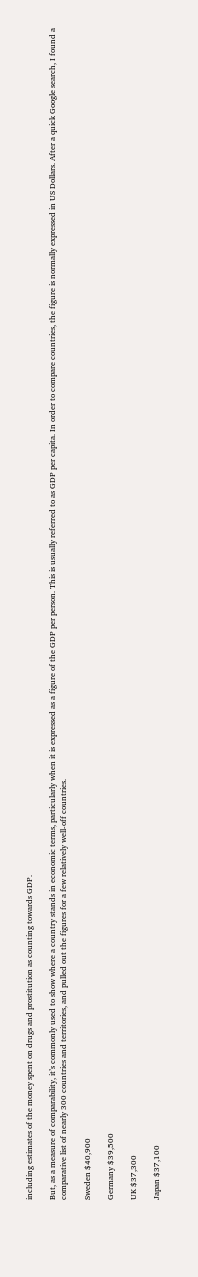including estimates of the money spent on drugs and prostitution as counting towards GDP.

But, as a measure of comparability, it’s commonly used to show where a country stands in economic terms, particularly when it is expressed as a figure of the GDP per person. This is usually referred to as GDP per capita. In order to compare countries, the figure is normally expressed in US Dollars. After a quick Google search, I found a comparative list of nearly 300 countries and territories, and pulled out the figures for a few relatively well-off countries.

Sweden $40,900

Germany $39,500

UK $37,300

Japan $37,100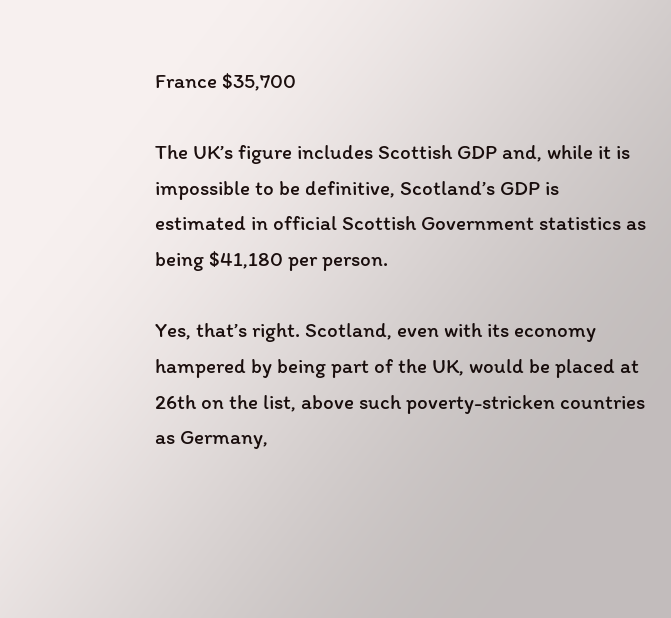France $35,700

The UK’s figure includes Scottish GDP and, while it is impossible to be definitive, Scotland’s GDP is estimated in official Scottish Government statistics as being $41,180 per person.

Yes, that’s right. Scotland, even with its economy hampered by being part of the UK, would be placed at 26th on the list, above such poverty-stricken countries as Germany,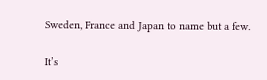Sweden, France and Japan to name but a few.

It’s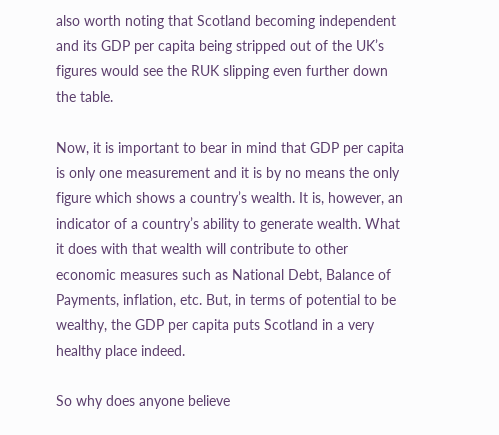also worth noting that Scotland becoming independent and its GDP per capita being stripped out of the UK’s figures would see the RUK slipping even further down the table.

Now, it is important to bear in mind that GDP per capita is only one measurement and it is by no means the only figure which shows a country’s wealth. It is, however, an indicator of a country’s ability to generate wealth. What it does with that wealth will contribute to other economic measures such as National Debt, Balance of Payments, inflation, etc. But, in terms of potential to be wealthy, the GDP per capita puts Scotland in a very healthy place indeed.

So why does anyone believe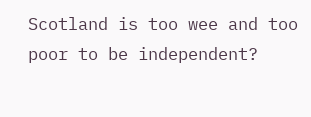Scotland is too wee and too poor to be independent?